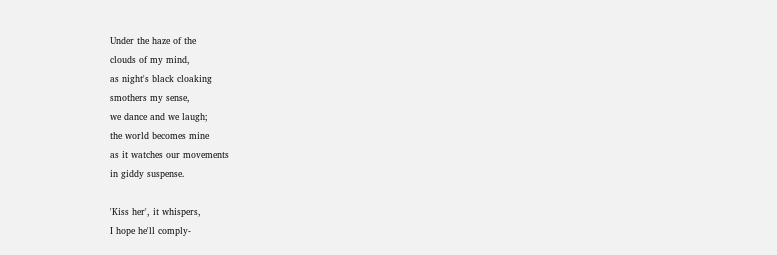Under the haze of the
clouds of my mind,
as night's black cloaking
smothers my sense,
we dance and we laugh;
the world becomes mine
as it watches our movements
in giddy suspense.

'Kiss her', it whispers,
I hope he'll comply-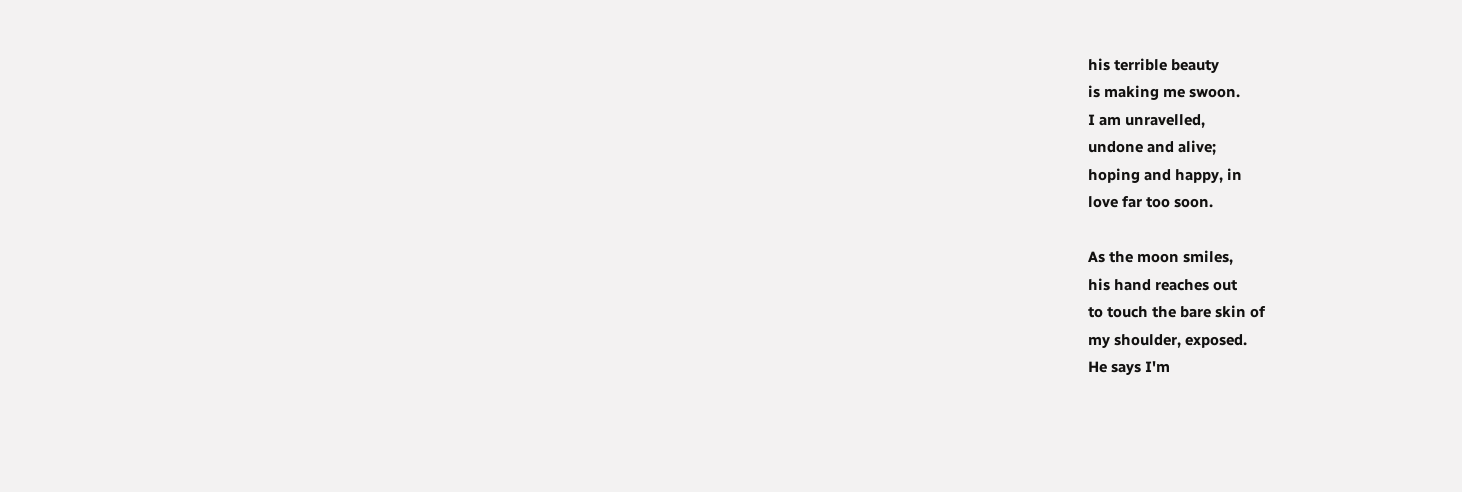his terrible beauty
is making me swoon.
I am unravelled,
undone and alive;
hoping and happy, in
love far too soon.

As the moon smiles,
his hand reaches out
to touch the bare skin of
my shoulder, exposed.
He says I'm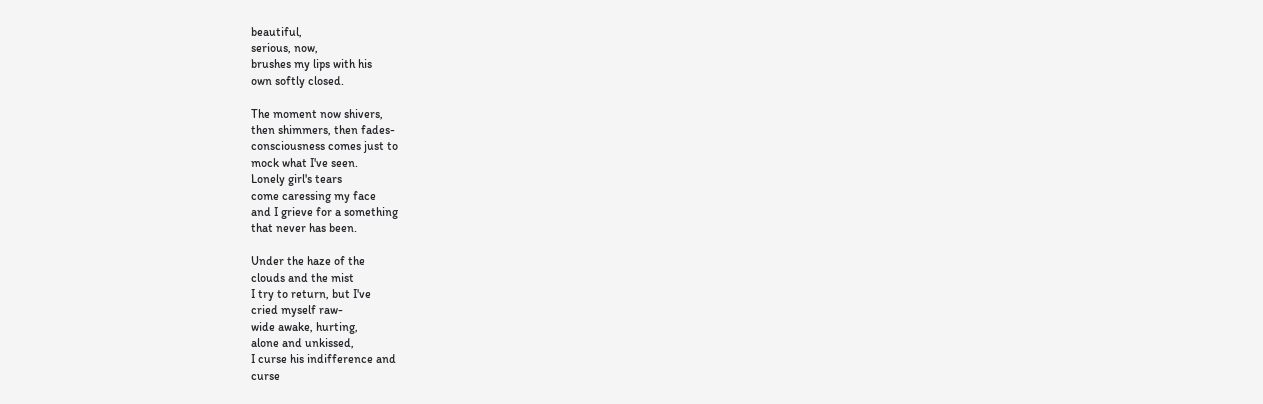beautiful,
serious, now,
brushes my lips with his
own softly closed.

The moment now shivers,
then shimmers, then fades-
consciousness comes just to
mock what I've seen.
Lonely girl's tears
come caressing my face
and I grieve for a something
that never has been.

Under the haze of the
clouds and the mist
I try to return, but I've
cried myself raw-
wide awake, hurting,
alone and unkissed,
I curse his indifference and
curse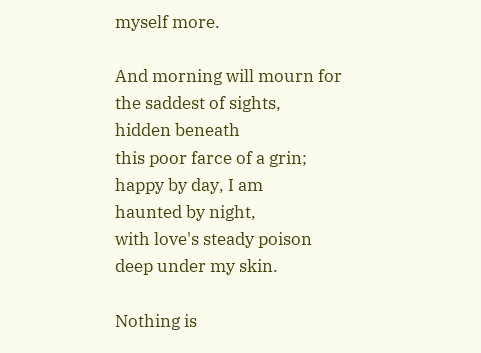myself more.

And morning will mourn for
the saddest of sights,
hidden beneath
this poor farce of a grin;
happy by day, I am
haunted by night,
with love's steady poison
deep under my skin.

Nothing is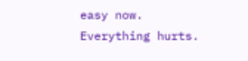easy now.
Everything hurts.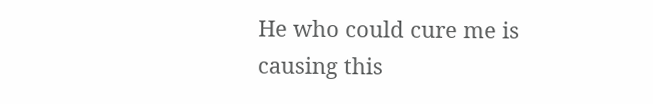He who could cure me is
causing this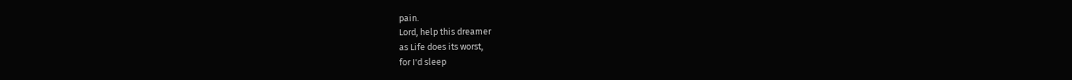pain.
Lord, help this dreamer
as Life does its worst,
for I'd sleep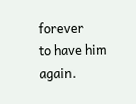forever
to have him again.